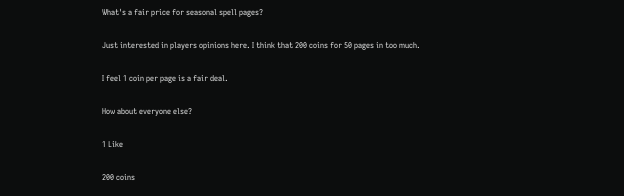What's a fair price for seasonal spell pages?

Just interested in players opinions here. I think that 200 coins for 50 pages in too much.

I feel 1 coin per page is a fair deal.

How about everyone else?

1 Like

200 coins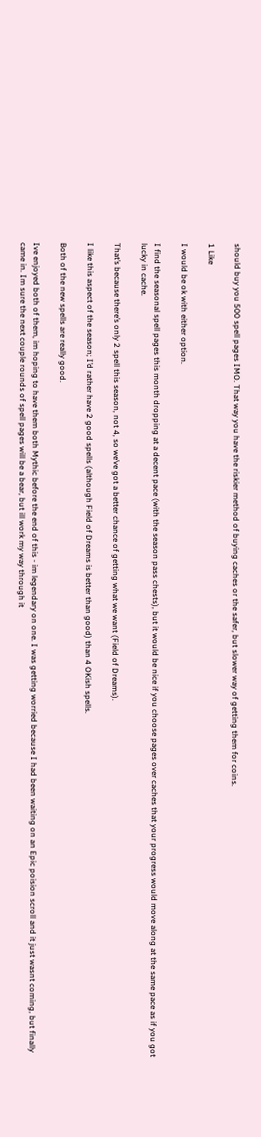should buy you 500 spell pages IMO. That way you have the riskier method of buying caches or the safer, but slower way of getting them for coins.

1 Like

I would be ok with either option.

I find the seasonal spell pages this month dropping at a decent pace (with the season pass chests), but it would be nice if you choose pages over caches that your progress would move along at the same pace as if you got lucky in cache.

That’s because there’s only 2 spell this season, not 4, so we’ve got a better chance of getting what we want (Field of Dreams).

I like this aspect of the season; I’d rather have 2 good spells (although Field of Dreams is better than good) than 4 OKish spells.

Both of the new spells are really good.

Ive enjoyed both of them, im hoping to have them both Mythic before the end of this - im legendary on one. I was getting worried because I had been waiting on an Epic poision scroll and it just wasnt coming, but finally came in. Im sure the next couple rounds of spell pages will be a bear, but ill work my way through it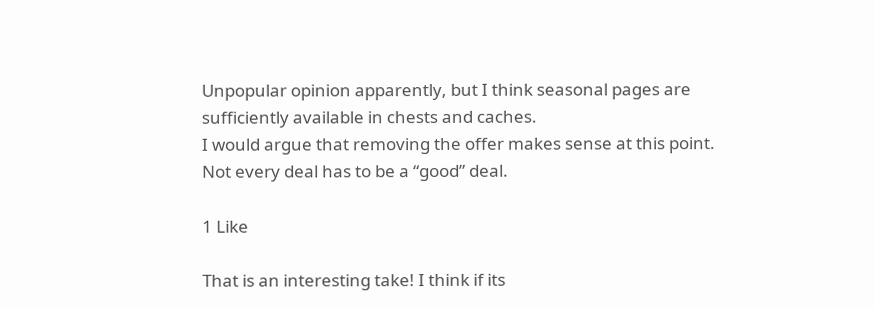Unpopular opinion apparently, but I think seasonal pages are sufficiently available in chests and caches.
I would argue that removing the offer makes sense at this point.
Not every deal has to be a “good” deal.

1 Like

That is an interesting take! I think if its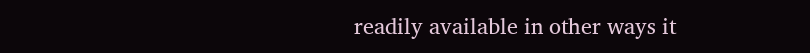readily available in other ways it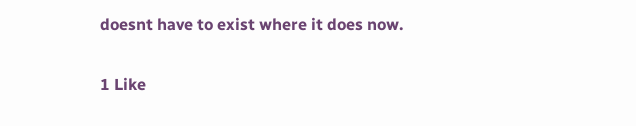doesnt have to exist where it does now.

1 Like